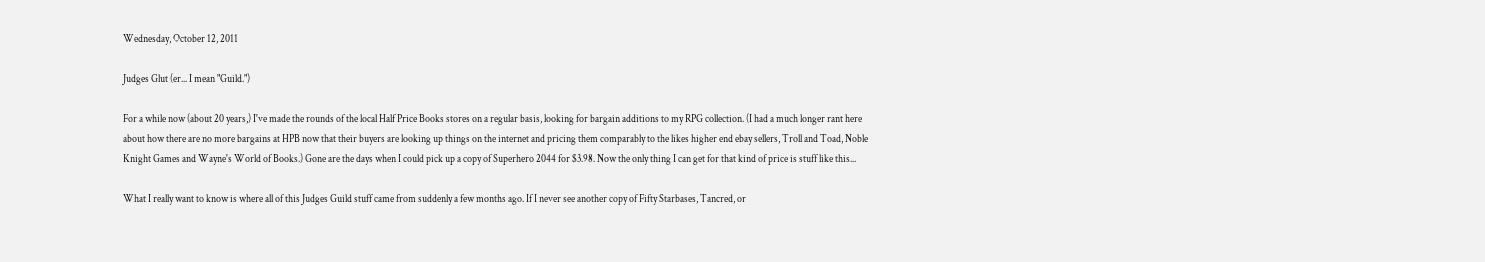Wednesday, October 12, 2011

Judges Glut (er... I mean "Guild.")

For a while now (about 20 years,) I've made the rounds of the local Half Price Books stores on a regular basis, looking for bargain additions to my RPG collection. (I had a much longer rant here about how there are no more bargains at HPB now that their buyers are looking up things on the internet and pricing them comparably to the likes higher end ebay sellers, Troll and Toad, Noble Knight Games and Wayne's World of Books.) Gone are the days when I could pick up a copy of Superhero 2044 for $3.98. Now the only thing I can get for that kind of price is stuff like this...

What I really want to know is where all of this Judges Guild stuff came from suddenly a few months ago. If I never see another copy of Fifty Starbases, Tancred, or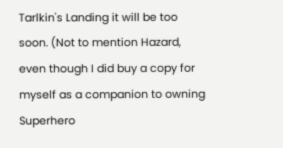Tarlkin's Landing it will be too soon. (Not to mention Hazard, even though I did buy a copy for myself as a companion to owning Superhero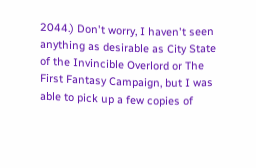2044.) Don't worry, I haven't seen anything as desirable as City State of the Invincible Overlord or The First Fantasy Campaign, but I was able to pick up a few copies of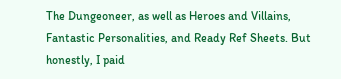The Dungeoneer, as well as Heroes and Villains, Fantastic Personalities, and Ready Ref Sheets. But honestly, I paid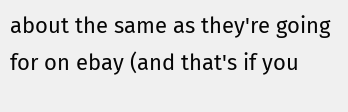about the same as they're going for on ebay (and that's if you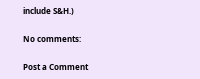include S&H.)

No comments:

Post a Comment